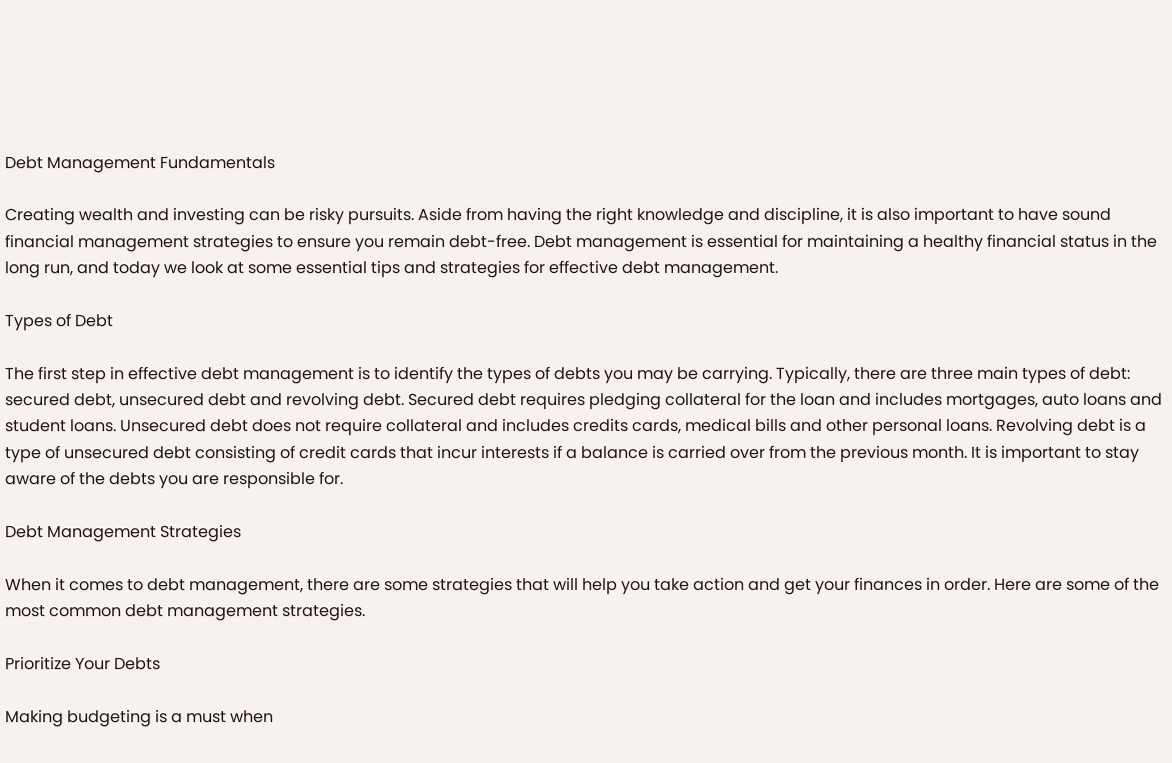Debt Management Fundamentals

Creating wealth and investing can be risky pursuits. Aside from having the right knowledge and discipline, it is also important to have sound financial management strategies to ensure you remain debt-free. Debt management is essential for maintaining a healthy financial status in the long run, and today we look at some essential tips and strategies for effective debt management.

Types of Debt

The first step in effective debt management is to identify the types of debts you may be carrying. Typically, there are three main types of debt: secured debt, unsecured debt and revolving debt. Secured debt requires pledging collateral for the loan and includes mortgages, auto loans and student loans. Unsecured debt does not require collateral and includes credits cards, medical bills and other personal loans. Revolving debt is a type of unsecured debt consisting of credit cards that incur interests if a balance is carried over from the previous month. It is important to stay aware of the debts you are responsible for.

Debt Management Strategies

When it comes to debt management, there are some strategies that will help you take action and get your finances in order. Here are some of the most common debt management strategies.

Prioritize Your Debts

Making budgeting is a must when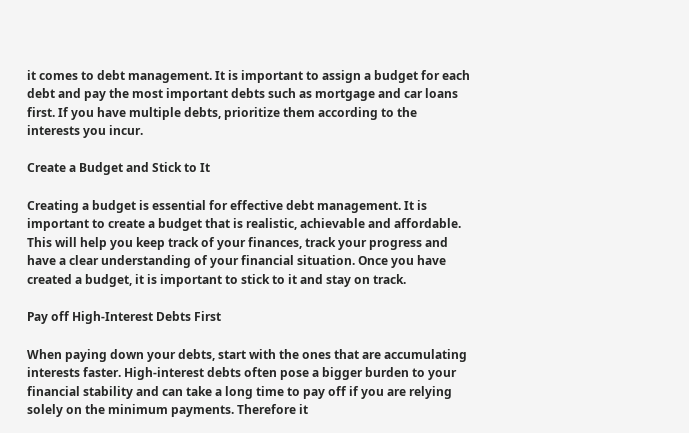it comes to debt management. It is important to assign a budget for each debt and pay the most important debts such as mortgage and car loans first. If you have multiple debts, prioritize them according to the interests you incur.

Create a Budget and Stick to It

Creating a budget is essential for effective debt management. It is important to create a budget that is realistic, achievable and affordable. This will help you keep track of your finances, track your progress and have a clear understanding of your financial situation. Once you have created a budget, it is important to stick to it and stay on track.

Pay off High-Interest Debts First

When paying down your debts, start with the ones that are accumulating interests faster. High-interest debts often pose a bigger burden to your financial stability and can take a long time to pay off if you are relying solely on the minimum payments. Therefore it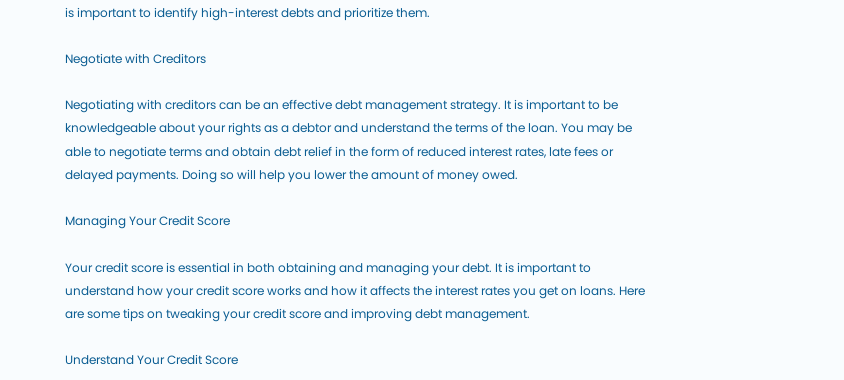is important to identify high-interest debts and prioritize them.

Negotiate with Creditors

Negotiating with creditors can be an effective debt management strategy. It is important to be knowledgeable about your rights as a debtor and understand the terms of the loan. You may be able to negotiate terms and obtain debt relief in the form of reduced interest rates, late fees or delayed payments. Doing so will help you lower the amount of money owed.

Managing Your Credit Score

Your credit score is essential in both obtaining and managing your debt. It is important to understand how your credit score works and how it affects the interest rates you get on loans. Here are some tips on tweaking your credit score and improving debt management.

Understand Your Credit Score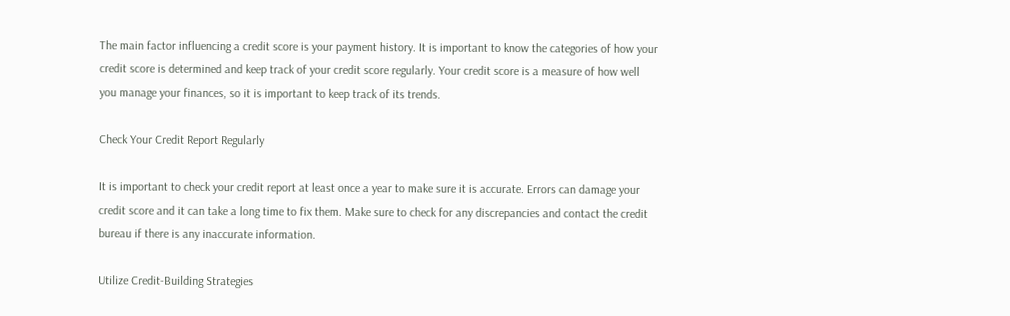The main factor influencing a credit score is your payment history. It is important to know the categories of how your credit score is determined and keep track of your credit score regularly. Your credit score is a measure of how well you manage your finances, so it is important to keep track of its trends.

Check Your Credit Report Regularly

It is important to check your credit report at least once a year to make sure it is accurate. Errors can damage your credit score and it can take a long time to fix them. Make sure to check for any discrepancies and contact the credit bureau if there is any inaccurate information.

Utilize Credit-Building Strategies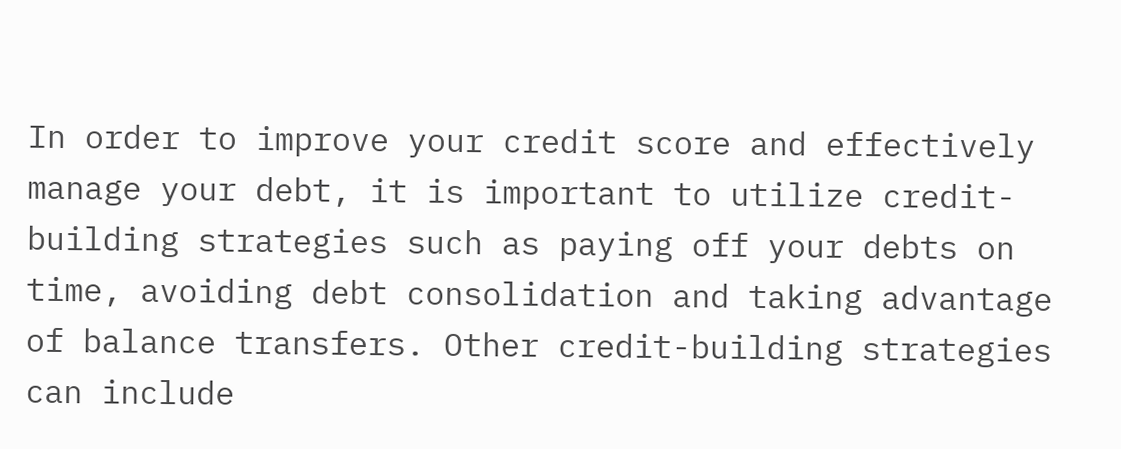In order to improve your credit score and effectively manage your debt, it is important to utilize credit-building strategies such as paying off your debts on time, avoiding debt consolidation and taking advantage of balance transfers. Other credit-building strategies can include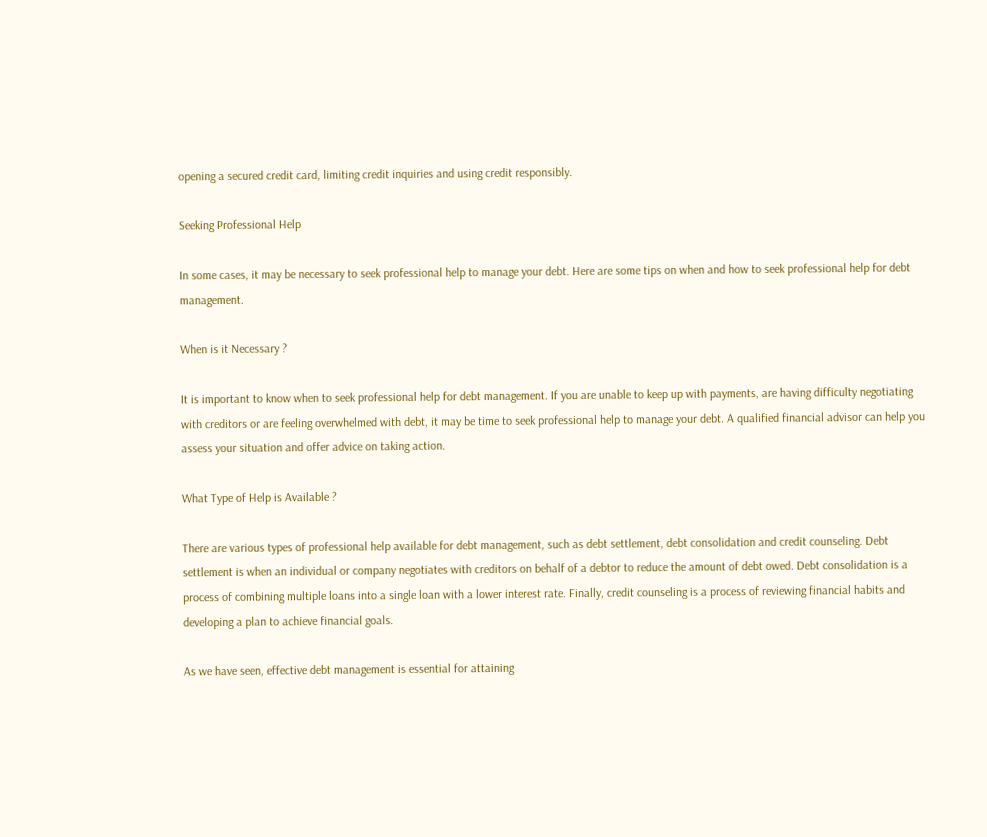opening a secured credit card, limiting credit inquiries and using credit responsibly.

Seeking Professional Help

In some cases, it may be necessary to seek professional help to manage your debt. Here are some tips on when and how to seek professional help for debt management.

When is it Necessary ?

It is important to know when to seek professional help for debt management. If you are unable to keep up with payments, are having difficulty negotiating with creditors or are feeling overwhelmed with debt, it may be time to seek professional help to manage your debt. A qualified financial advisor can help you assess your situation and offer advice on taking action.

What Type of Help is Available ?

There are various types of professional help available for debt management, such as debt settlement, debt consolidation and credit counseling. Debt settlement is when an individual or company negotiates with creditors on behalf of a debtor to reduce the amount of debt owed. Debt consolidation is a process of combining multiple loans into a single loan with a lower interest rate. Finally, credit counseling is a process of reviewing financial habits and developing a plan to achieve financial goals.

As we have seen, effective debt management is essential for attaining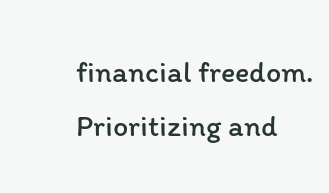financial freedom. Prioritizing and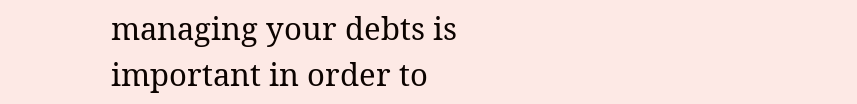managing your debts is important in order to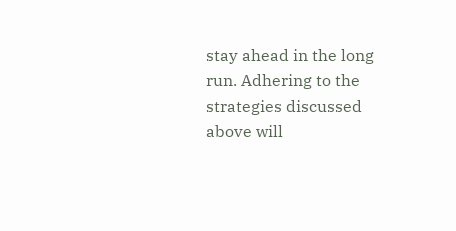stay ahead in the long run. Adhering to the strategies discussed above will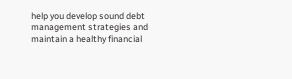help you develop sound debt management strategies and maintain a healthy financial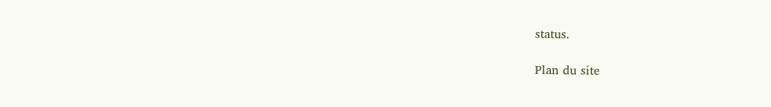status.

Plan du site